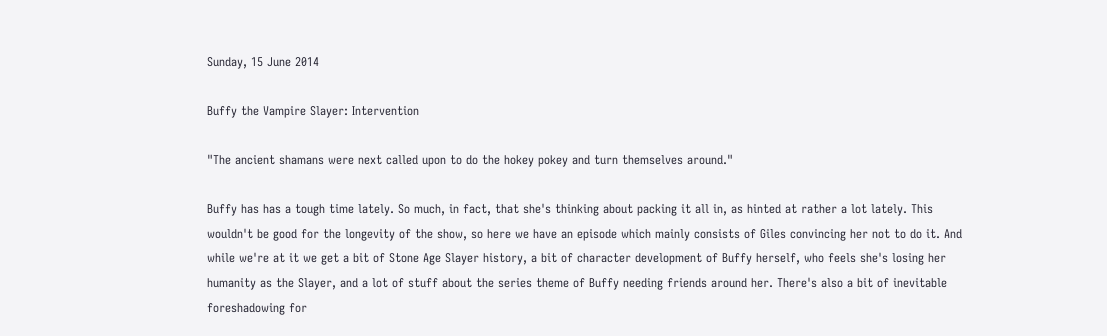Sunday, 15 June 2014

Buffy the Vampire Slayer: Intervention

"The ancient shamans were next called upon to do the hokey pokey and turn themselves around."

Buffy has has a tough time lately. So much, in fact, that she's thinking about packing it all in, as hinted at rather a lot lately. This wouldn't be good for the longevity of the show, so here we have an episode which mainly consists of Giles convincing her not to do it. And while we're at it we get a bit of Stone Age Slayer history, a bit of character development of Buffy herself, who feels she's losing her humanity as the Slayer, and a lot of stuff about the series theme of Buffy needing friends around her. There's also a bit of inevitable foreshadowing for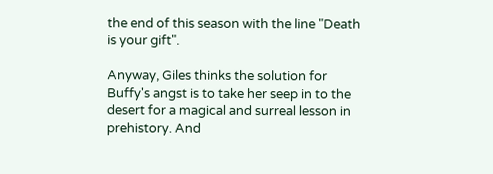the end of this season with the line "Death is your gift".

Anyway, Giles thinks the solution for Buffy's angst is to take her seep in to the desert for a magical and surreal lesson in prehistory. And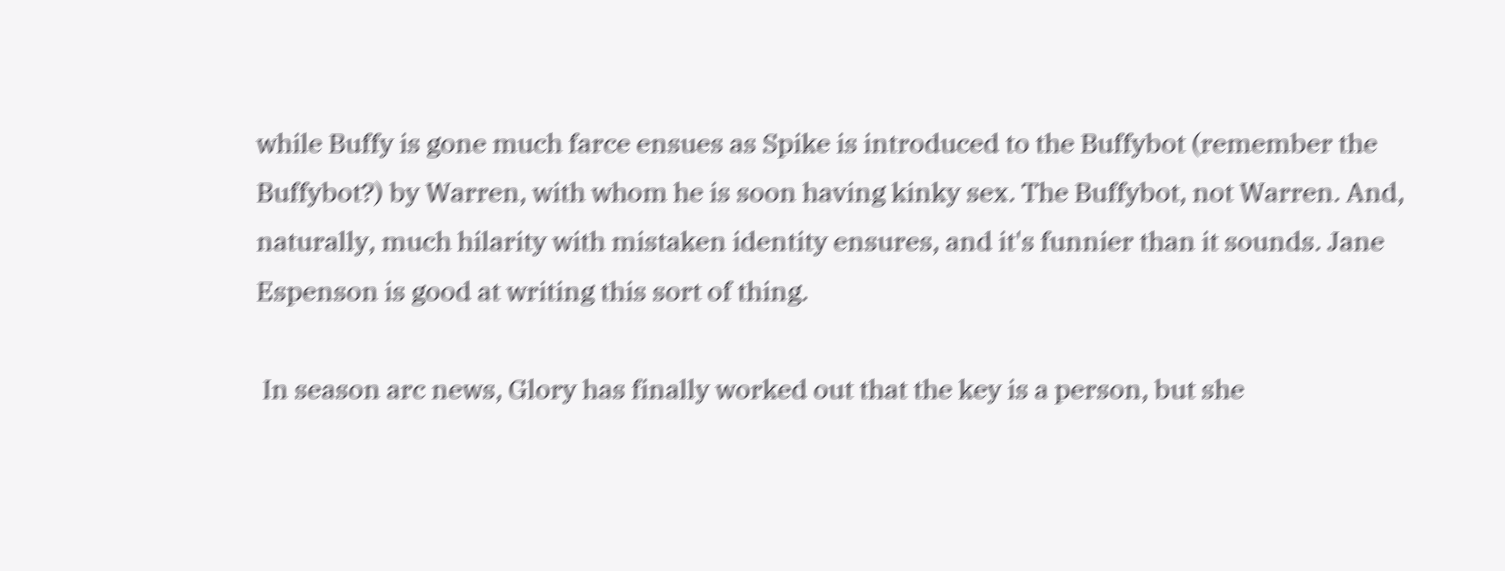while Buffy is gone much farce ensues as Spike is introduced to the Buffybot (remember the Buffybot?) by Warren, with whom he is soon having kinky sex. The Buffybot, not Warren. And, naturally, much hilarity with mistaken identity ensures, and it's funnier than it sounds. Jane Espenson is good at writing this sort of thing.

 In season arc news, Glory has finally worked out that the key is a person, but she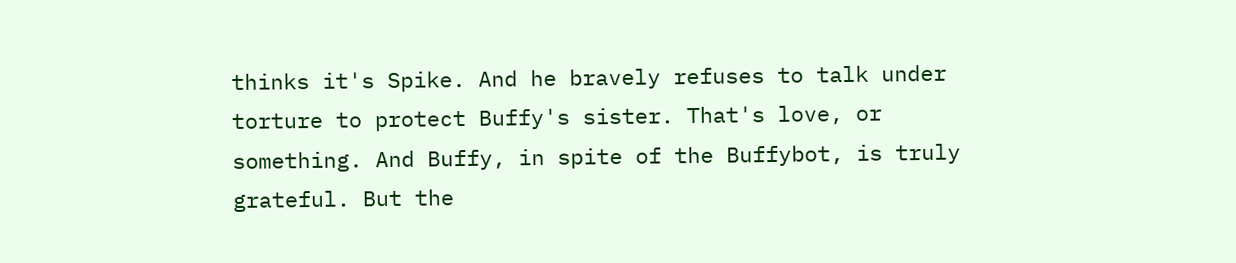thinks it's Spike. And he bravely refuses to talk under torture to protect Buffy's sister. That's love, or something. And Buffy, in spite of the Buffybot, is truly grateful. But the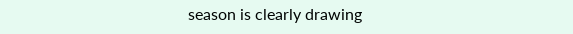season is clearly drawing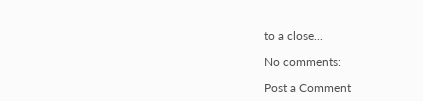to a close...

No comments:

Post a Comment